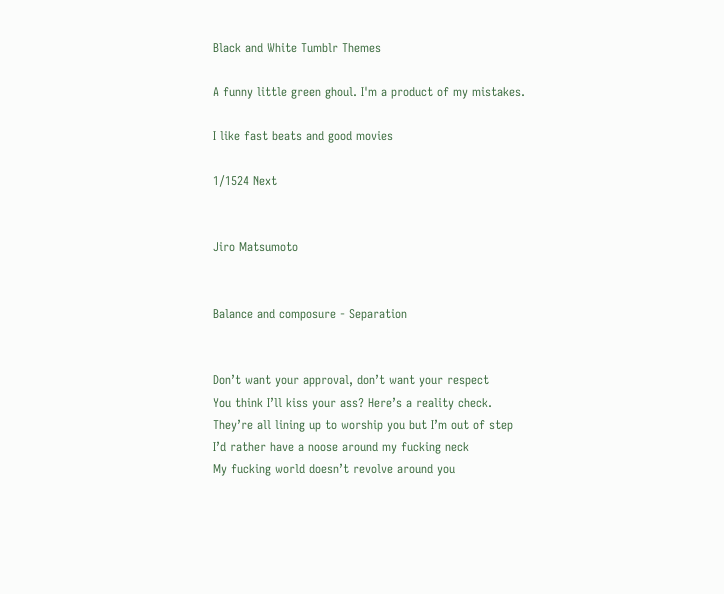Black and White Tumblr Themes

A funny little green ghoul. I'm a product of my mistakes.

I like fast beats and good movies

1/1524 Next


Jiro Matsumoto


Balance and composure - Separation


Don’t want your approval, don’t want your respect
You think I’ll kiss your ass? Here’s a reality check.
They’re all lining up to worship you but I’m out of step
I’d rather have a noose around my fucking neck
My fucking world doesn’t revolve around you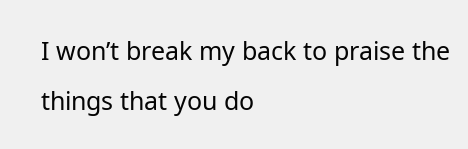I won’t break my back to praise the things that you do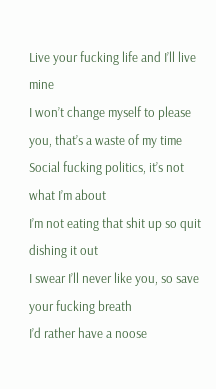Live your fucking life and I’ll live mine
I won’t change myself to please you, that’s a waste of my time
Social fucking politics, it’s not what I’m about
I’m not eating that shit up so quit dishing it out
I swear I’ll never like you, so save your fucking breath
I’d rather have a noose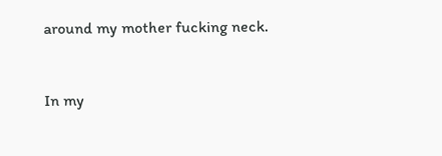around my mother fucking neck.


In my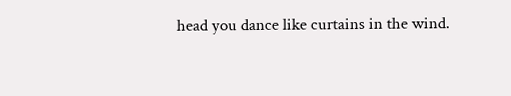head you dance like curtains in the wind.